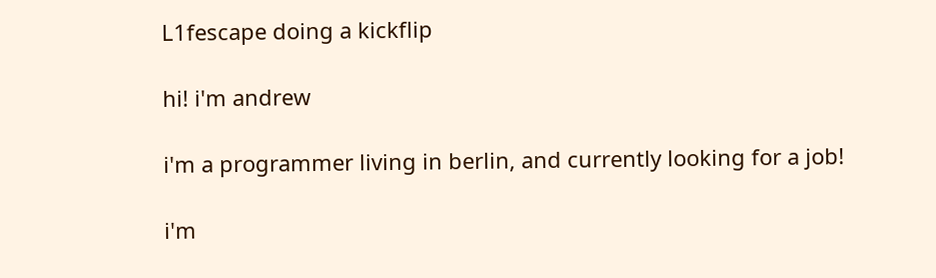L1fescape doing a kickflip

hi! i'm andrew

i'm a programmer living in berlin, and currently looking for a job!

i'm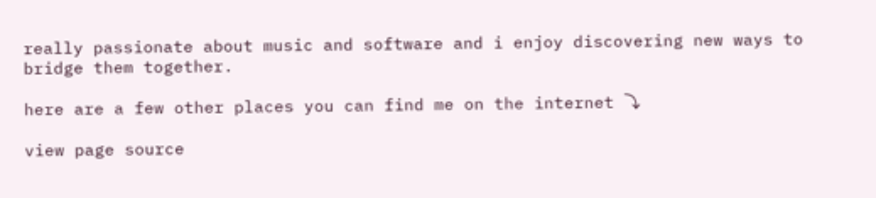really passionate about music and software and i enjoy discovering new ways to bridge them together.

here are a few other places you can find me on the internet ⤵

view page source